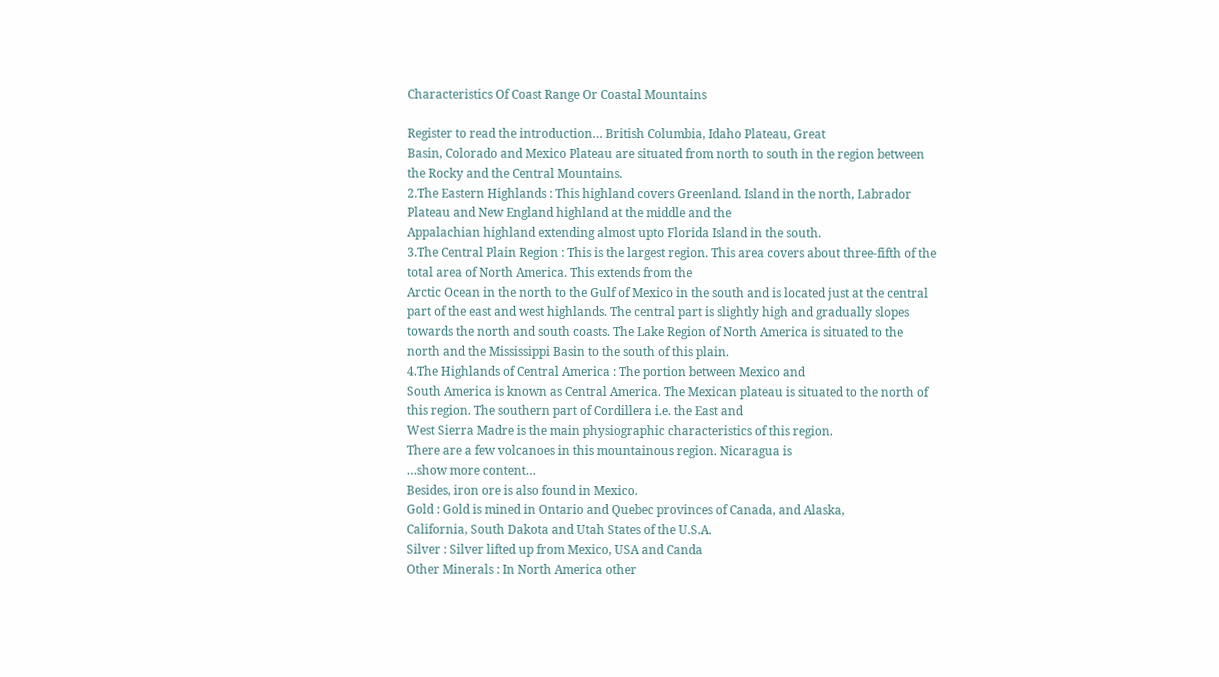Characteristics Of Coast Range Or Coastal Mountains

Register to read the introduction… British Columbia, Idaho Plateau, Great
Basin, Colorado and Mexico Plateau are situated from north to south in the region between the Rocky and the Central Mountains.
2.The Eastern Highlands : This highland covers Greenland. Island in the north, Labrador Plateau and New England highland at the middle and the
Appalachian highland extending almost upto Florida Island in the south.
3.The Central Plain Region : This is the largest region. This area covers about three-fifth of the total area of North America. This extends from the
Arctic Ocean in the north to the Gulf of Mexico in the south and is located just at the central part of the east and west highlands. The central part is slightly high and gradually slopes towards the north and south coasts. The Lake Region of North America is situated to the north and the Mississippi Basin to the south of this plain.
4.The Highlands of Central America : The portion between Mexico and
South America is known as Central America. The Mexican plateau is situated to the north of this region. The southern part of Cordillera i.e. the East and
West Sierra Madre is the main physiographic characteristics of this region.
There are a few volcanoes in this mountainous region. Nicaragua is
…show more content…
Besides, iron ore is also found in Mexico.
Gold : Gold is mined in Ontario and Quebec provinces of Canada, and Alaska,
California, South Dakota and Utah States of the U.S.A.
Silver : Silver lifted up from Mexico, USA and Canda
Other Minerals : In North America other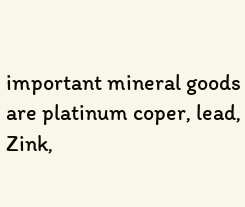important mineral goods are platinum coper, lead, Zink,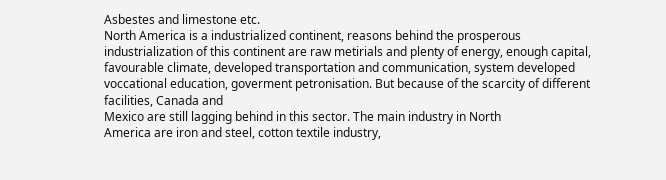Asbestes and limestone etc.
North America is a industrialized continent, reasons behind the prosperous industrialization of this continent are raw metirials and plenty of energy, enough capital, favourable climate, developed transportation and communication, system developed voccational education, goverment petronisation. But because of the scarcity of different facilities, Canada and
Mexico are still lagging behind in this sector. The main industry in North
America are iron and steel, cotton textile industry,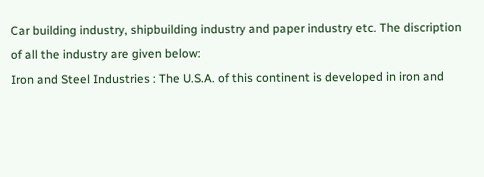Car building industry, shipbuilding industry and paper industry etc. The discription of all the industry are given below:
Iron and Steel Industries : The U.S.A. of this continent is developed in iron and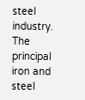steel industry. The principal iron and steel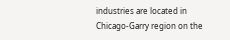industries are located in
Chicago-Garry region on the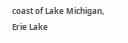coast of Lake Michigan, Erie Lake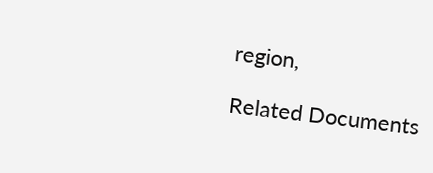region,

Related Documents